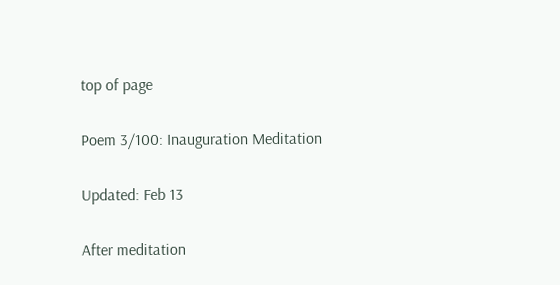top of page

Poem 3/100: Inauguration Meditation

Updated: Feb 13

After meditation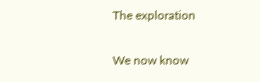The exploration

We now know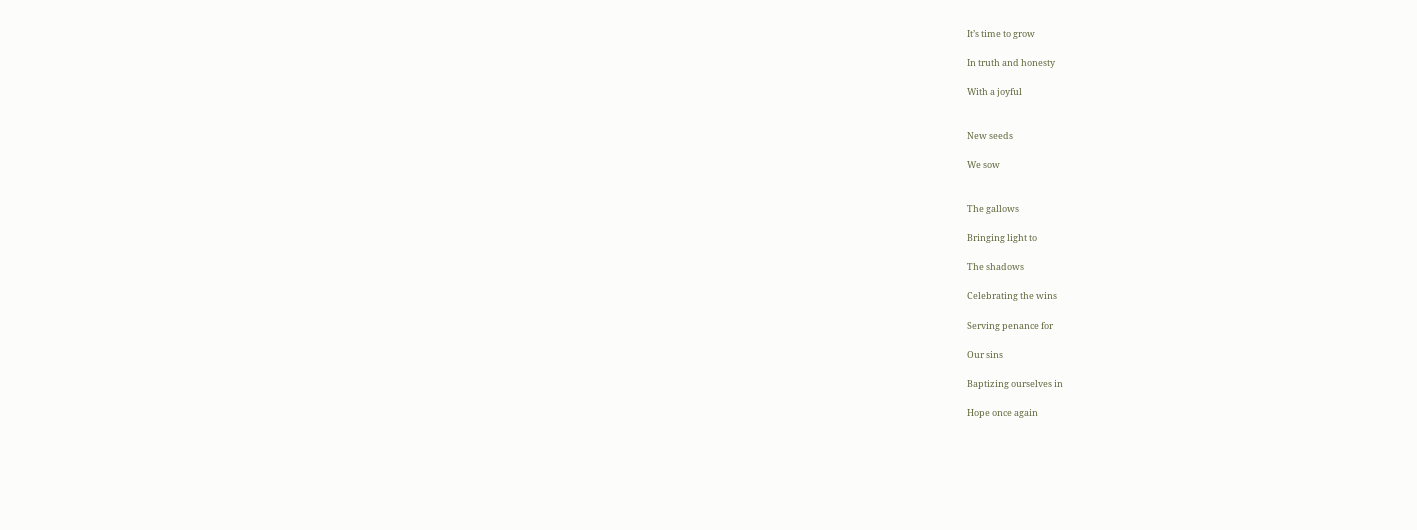It’s time to grow

In truth and honesty

With a joyful


New seeds

We sow


The gallows

Bringing light to

The shadows

Celebrating the wins

Serving penance for

Our sins

Baptizing ourselves in

Hope once again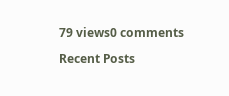79 views0 comments

Recent Posts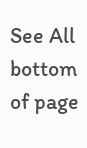See All
bottom of page